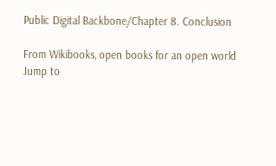Public Digital Backbone/Chapter 8. Conclusion

From Wikibooks, open books for an open world
Jump to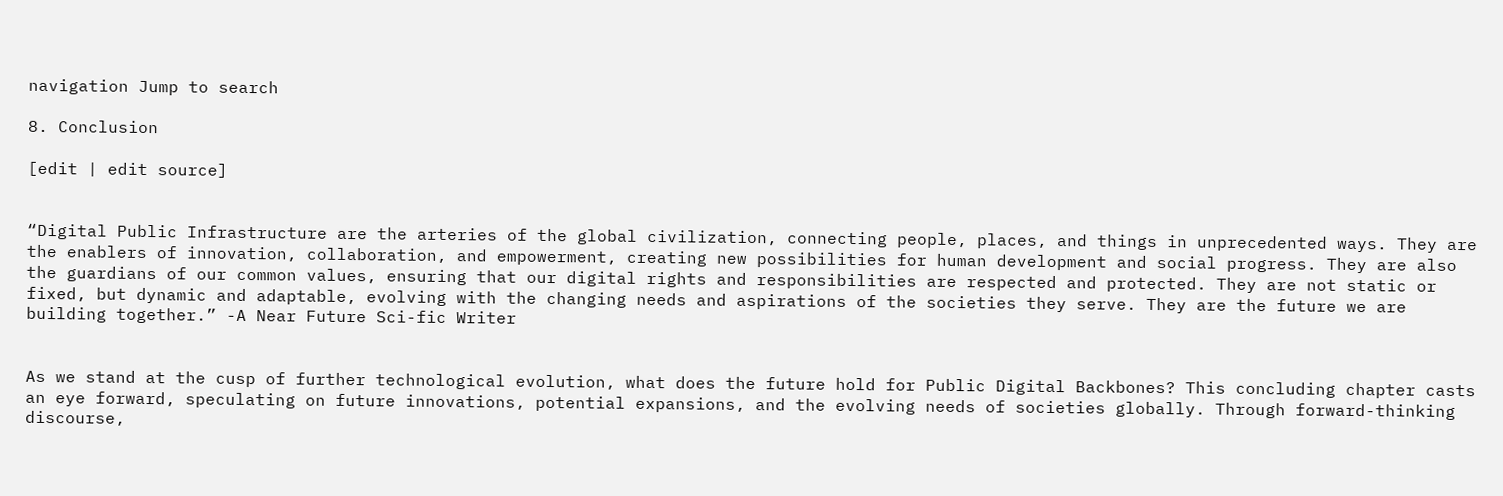navigation Jump to search

8. Conclusion

[edit | edit source]


“Digital Public Infrastructure are the arteries of the global civilization, connecting people, places, and things in unprecedented ways. They are the enablers of innovation, collaboration, and empowerment, creating new possibilities for human development and social progress. They are also the guardians of our common values, ensuring that our digital rights and responsibilities are respected and protected. They are not static or fixed, but dynamic and adaptable, evolving with the changing needs and aspirations of the societies they serve. They are the future we are building together.” -A Near Future Sci-fic Writer


As we stand at the cusp of further technological evolution, what does the future hold for Public Digital Backbones? This concluding chapter casts an eye forward, speculating on future innovations, potential expansions, and the evolving needs of societies globally. Through forward-thinking discourse,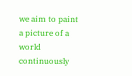we aim to paint a picture of a world continuously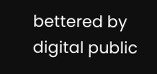bettered by digital public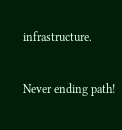infrastructure.


Never ending path!